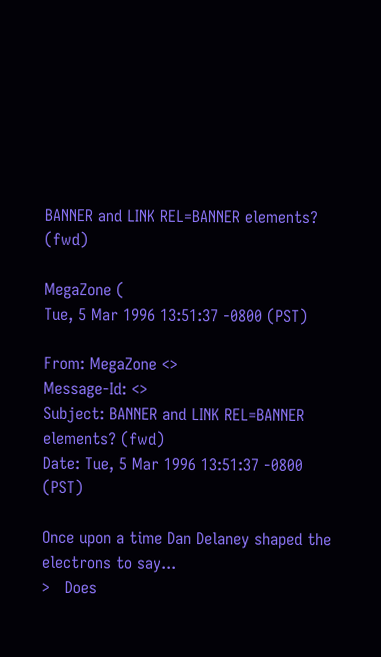BANNER and LINK REL=BANNER elements? (fwd)

MegaZone (
Tue, 5 Mar 1996 13:51:37 -0800 (PST)

From: MegaZone <>
Message-Id: <>
Subject: BANNER and LINK REL=BANNER elements? (fwd)
Date: Tue, 5 Mar 1996 13:51:37 -0800 (PST)

Once upon a time Dan Delaney shaped the electrons to say...
>   Does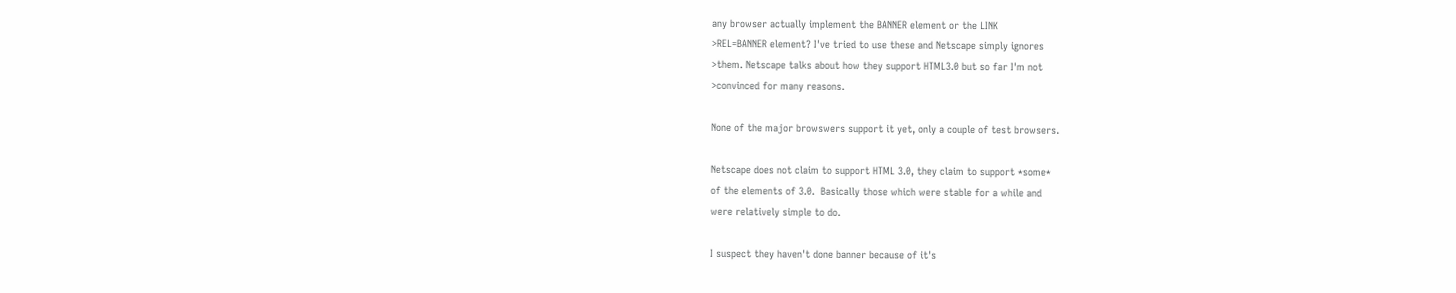any browser actually implement the BANNER element or the LINK
>REL=BANNER element? I've tried to use these and Netscape simply ignores
>them. Netscape talks about how they support HTML3.0 but so far I'm not
>convinced for many reasons.

None of the major browswers support it yet, only a couple of test browsers.

Netscape does not claim to support HTML 3.0, they claim to support *some*
of the elements of 3.0.  Basically those which were stable for a while and
were relatively simple to do.

I suspect they haven't done banner because of it's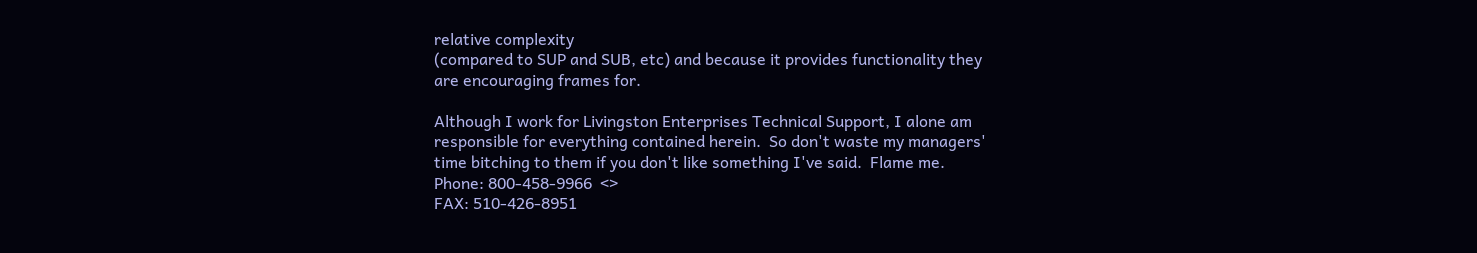relative complexity
(compared to SUP and SUB, etc) and because it provides functionality they
are encouraging frames for.

Although I work for Livingston Enterprises Technical Support, I alone am
responsible for everything contained herein.  So don't waste my managers'
time bitching to them if you don't like something I've said.  Flame me.
Phone: 800-458-9966  <>
FAX: 510-426-8951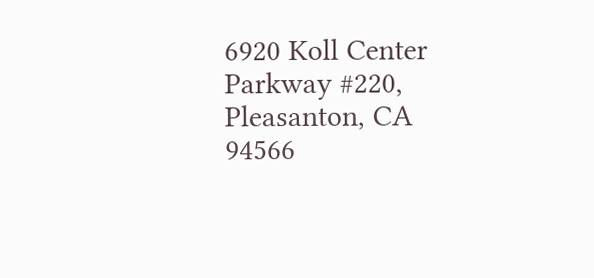6920 Koll Center Parkway #220, Pleasanton, CA 94566